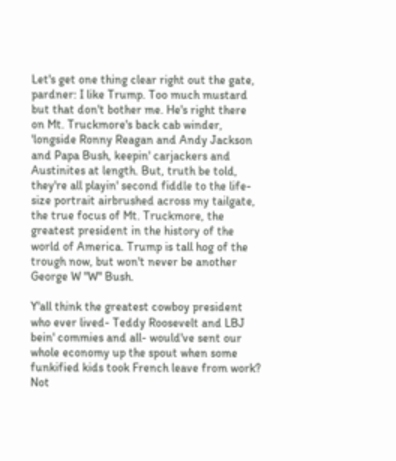Let's get one thing clear right out the gate, pardner: I like Trump. Too much mustard but that don't bother me. He's right there on Mt. Truckmore's back cab winder, 'longside Ronny Reagan and Andy Jackson and Papa Bush, keepin' carjackers and Austinites at length. But, truth be told, they're all playin' second fiddle to the life-size portrait airbrushed across my tailgate, the true focus of Mt. Truckmore, the greatest president in the history of the world of America. Trump is tall hog of the trough now, but won't never be another George W "W" Bush.

Y'all think the greatest cowboy president who ever lived- Teddy Roosevelt and LBJ bein' commies and all- would've sent our whole economy up the spout when some funkified kids took French leave from work? Not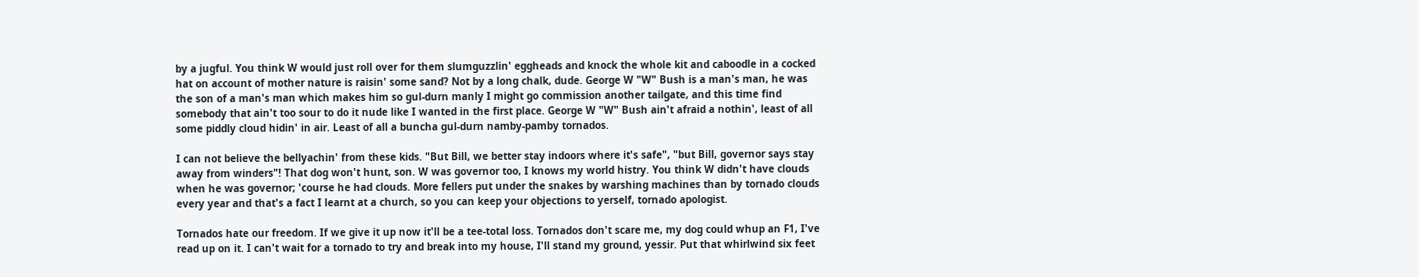by a jugful. You think W would just roll over for them slumguzzlin' eggheads and knock the whole kit and caboodle in a cocked hat on account of mother nature is raisin' some sand? Not by a long chalk, dude. George W "W" Bush is a man's man, he was the son of a man's man which makes him so gul-durn manly I might go commission another tailgate, and this time find somebody that ain't too sour to do it nude like I wanted in the first place. George W "W" Bush ain't afraid a nothin', least of all some piddly cloud hidin' in air. Least of all a buncha gul-durn namby-pamby tornados.

I can not believe the bellyachin' from these kids. "But Bill, we better stay indoors where it's safe", "but Bill, governor says stay away from winders"! That dog won't hunt, son. W was governor too, I knows my world histry. You think W didn't have clouds when he was governor; 'course he had clouds. More fellers put under the snakes by warshing machines than by tornado clouds every year and that's a fact I learnt at a church, so you can keep your objections to yerself, tornado apologist.

Tornados hate our freedom. If we give it up now it'll be a tee-total loss. Tornados don't scare me, my dog could whup an F1, I've read up on it. I can't wait for a tornado to try and break into my house, I'll stand my ground, yessir. Put that whirlwind six feet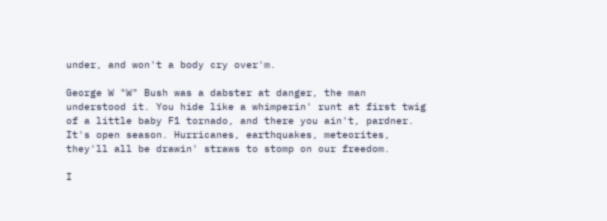under, and won't a body cry over'm.

George W "W" Bush was a dabster at danger, the man understood it. You hide like a whimperin' runt at first twig of a little baby F1 tornado, and there you ain't, pardner. It's open season. Hurricanes, earthquakes, meteorites, they'll all be drawin' straws to stomp on our freedom.

I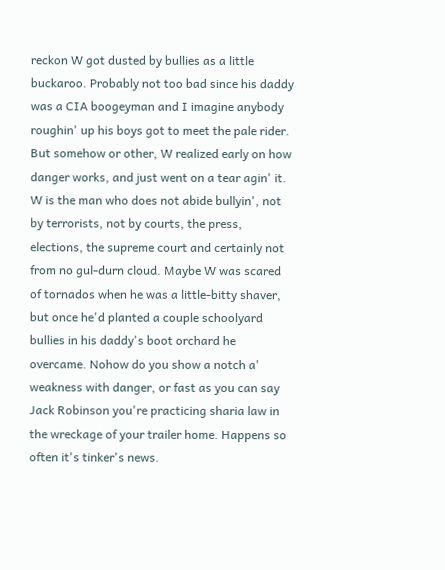reckon W got dusted by bullies as a little buckaroo. Probably not too bad since his daddy was a CIA boogeyman and I imagine anybody roughin' up his boys got to meet the pale rider. But somehow or other, W realized early on how danger works, and just went on a tear agin' it. W is the man who does not abide bullyin', not by terrorists, not by courts, the press, elections, the supreme court and certainly not from no gul-durn cloud. Maybe W was scared of tornados when he was a little-bitty shaver, but once he'd planted a couple schoolyard bullies in his daddy's boot orchard he overcame. Nohow do you show a notch a' weakness with danger, or fast as you can say Jack Robinson you're practicing sharia law in the wreckage of your trailer home. Happens so often it's tinker's news.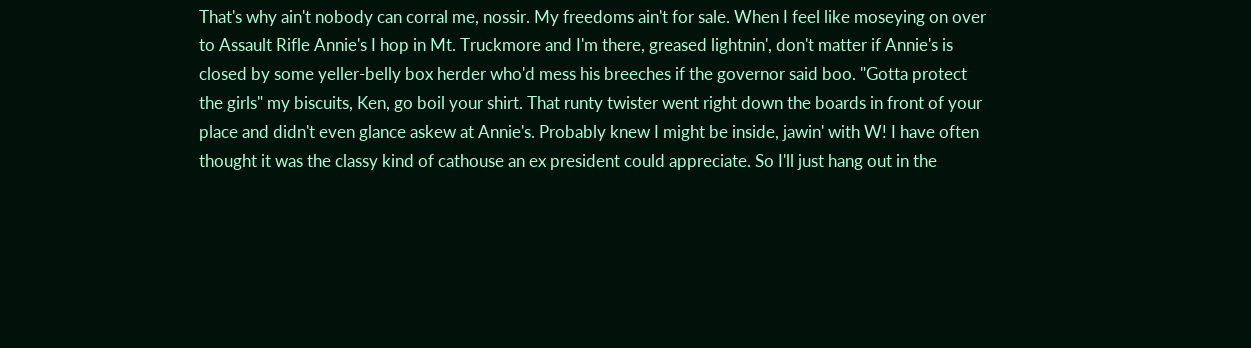That's why ain't nobody can corral me, nossir. My freedoms ain't for sale. When I feel like moseying on over to Assault Rifle Annie's I hop in Mt. Truckmore and I'm there, greased lightnin', don't matter if Annie's is closed by some yeller-belly box herder who'd mess his breeches if the governor said boo. "Gotta protect the girls" my biscuits, Ken, go boil your shirt. That runty twister went right down the boards in front of your place and didn't even glance askew at Annie's. Probably knew I might be inside, jawin' with W! I have often thought it was the classy kind of cathouse an ex president could appreciate. So I'll just hang out in the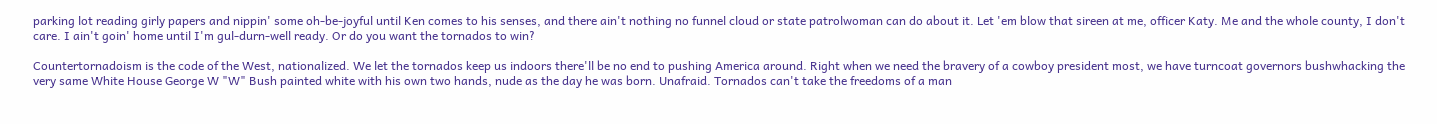parking lot reading girly papers and nippin' some oh-be-joyful until Ken comes to his senses, and there ain't nothing no funnel cloud or state patrolwoman can do about it. Let 'em blow that sireen at me, officer Katy. Me and the whole county, I don't care. I ain't goin' home until I'm gul-durn-well ready. Or do you want the tornados to win?

Countertornadoism is the code of the West, nationalized. We let the tornados keep us indoors there'll be no end to pushing America around. Right when we need the bravery of a cowboy president most, we have turncoat governors bushwhacking the very same White House George W "W" Bush painted white with his own two hands, nude as the day he was born. Unafraid. Tornados can't take the freedoms of a man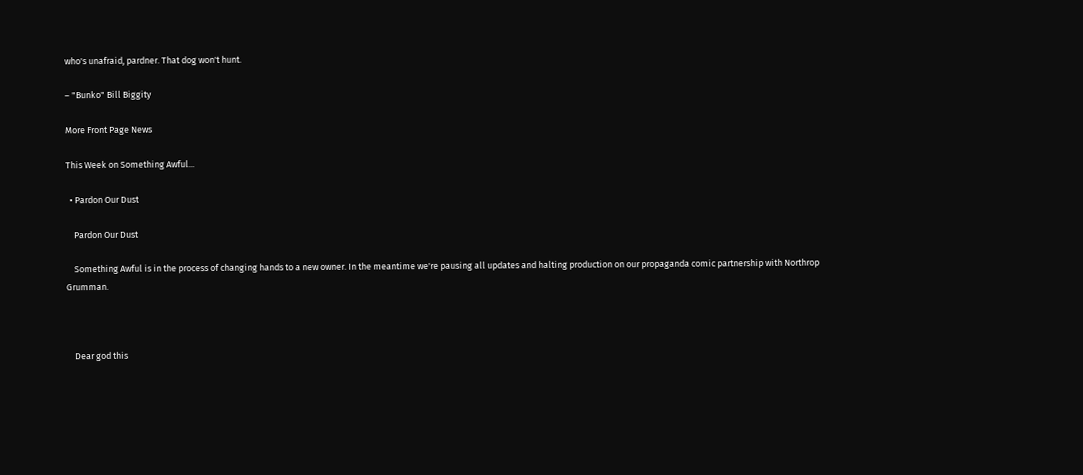who's unafraid, pardner. That dog won't hunt.

– "Bunko" Bill Biggity

More Front Page News

This Week on Something Awful...

  • Pardon Our Dust

    Pardon Our Dust

    Something Awful is in the process of changing hands to a new owner. In the meantime we're pausing all updates and halting production on our propaganda comic partnership with Northrop Grumman.



    Dear god this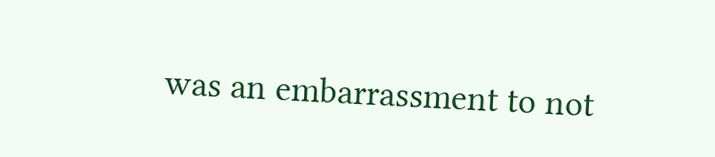was an embarrassment to not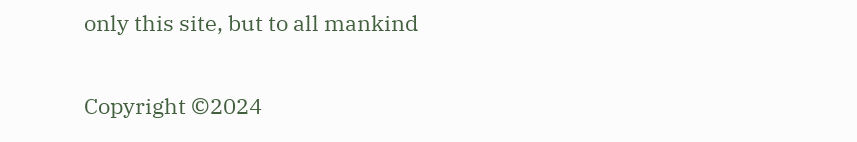only this site, but to all mankind

Copyright ©2024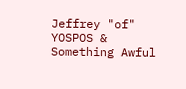Jeffrey "of" YOSPOS & Something Awful